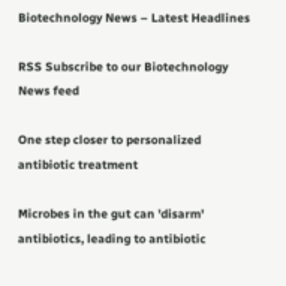Biotechnology News – Latest Headlines

RSS Subscribe to our Biotechnology News feed

One step closer to personalized antibiotic treatment

Microbes in the gut can 'disarm' antibiotics, leading to antibiotic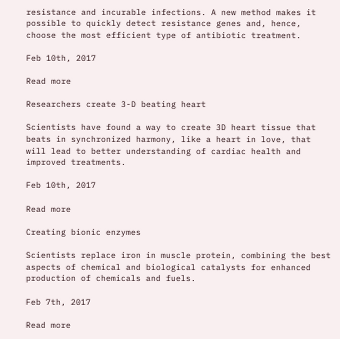resistance and incurable infections. A new method makes it possible to quickly detect resistance genes and, hence, choose the most efficient type of antibiotic treatment.

Feb 10th, 2017

Read more

Researchers create 3-D beating heart

Scientists have found a way to create 3D heart tissue that beats in synchronized harmony, like a heart in love, that will lead to better understanding of cardiac health and improved treatments.

Feb 10th, 2017

Read more

Creating bionic enzymes

Scientists replace iron in muscle protein, combining the best aspects of chemical and biological catalysts for enhanced production of chemicals and fuels.

Feb 7th, 2017

Read more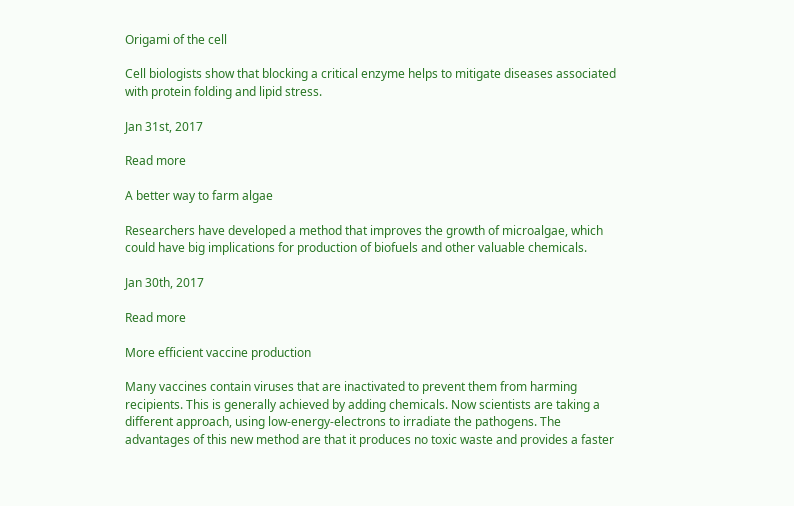Origami of the cell

Cell biologists show that blocking a critical enzyme helps to mitigate diseases associated with protein folding and lipid stress.

Jan 31st, 2017

Read more

A better way to farm algae

Researchers have developed a method that improves the growth of microalgae, which could have big implications for production of biofuels and other valuable chemicals.

Jan 30th, 2017

Read more

More efficient vaccine production

Many vaccines contain viruses that are inactivated to prevent them from harming recipients. This is generally achieved by adding chemicals. Now scientists are taking a different approach, using low-energy-electrons to irradiate the pathogens. The advantages of this new method are that it produces no toxic waste and provides a faster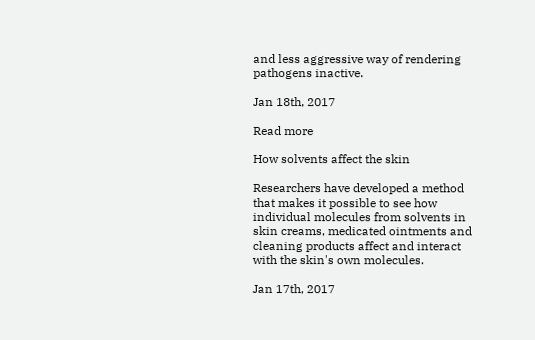and less aggressive way of rendering pathogens inactive.

Jan 18th, 2017

Read more

How solvents affect the skin

Researchers have developed a method that makes it possible to see how individual molecules from solvents in skin creams, medicated ointments and cleaning products affect and interact with the skin's own molecules.

Jan 17th, 2017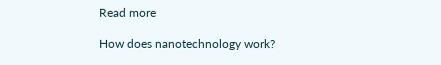Read more

How does nanotechnology work?